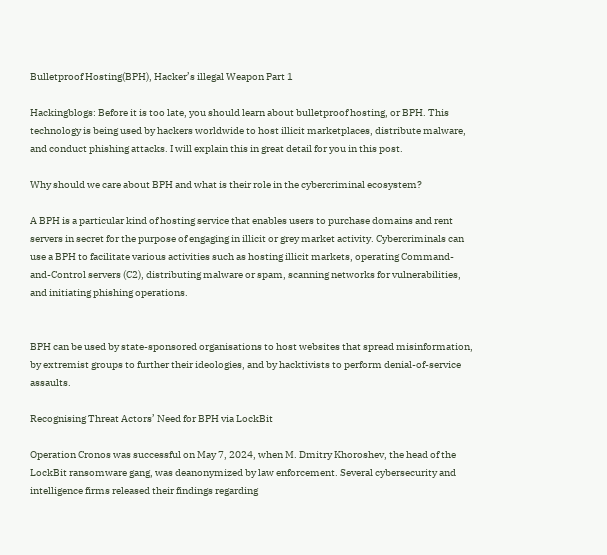Bulletproof Hosting(BPH), Hacker’s illegal Weapon Part 1

Hackingblogs: Before it is too late, you should learn about bulletproof hosting, or BPH. This technology is being used by hackers worldwide to host illicit marketplaces, distribute malware, and conduct phishing attacks. I will explain this in great detail for you in this post.

Why should we care about BPH and what is their role in the cybercriminal ecosystem?

A BPH is a particular kind of hosting service that enables users to purchase domains and rent servers in secret for the purpose of engaging in illicit or grey market activity. Cybercriminals can use a BPH to facilitate various activities such as hosting illicit markets, operating Command-and-Control servers (C2), distributing malware or spam, scanning networks for vulnerabilities, and initiating phishing operations.


BPH can be used by state-sponsored organisations to host websites that spread misinformation, by extremist groups to further their ideologies, and by hacktivists to perform denial-of-service assaults.

Recognising Threat Actors’ Need for BPH via LockBit

Operation Cronos was successful on May 7, 2024, when M. Dmitry Khoroshev, the head of the LockBit ransomware gang, was deanonymized by law enforcement. Several cybersecurity and intelligence firms released their findings regarding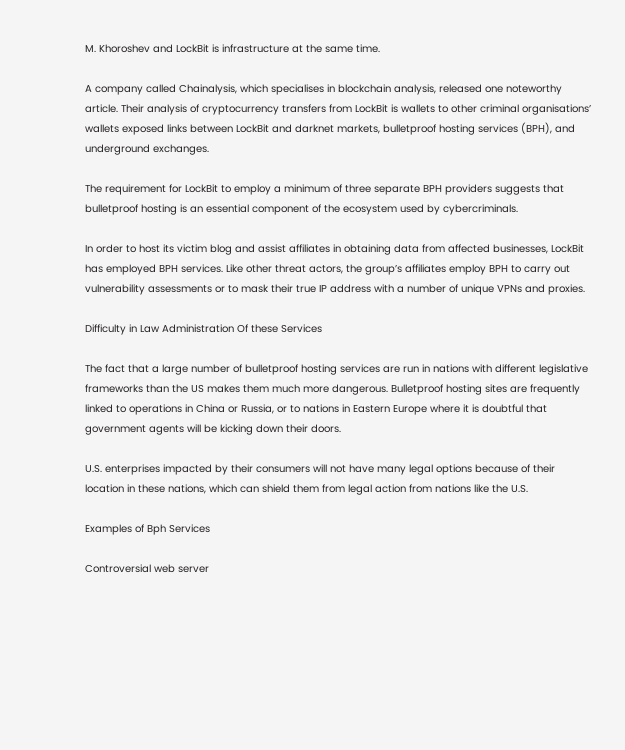M. Khoroshev and LockBit is infrastructure at the same time.

A company called Chainalysis, which specialises in blockchain analysis, released one noteworthy article. Their analysis of cryptocurrency transfers from LockBit is wallets to other criminal organisations’ wallets exposed links between LockBit and darknet markets, bulletproof hosting services (BPH), and underground exchanges.

The requirement for LockBit to employ a minimum of three separate BPH providers suggests that bulletproof hosting is an essential component of the ecosystem used by cybercriminals.

In order to host its victim blog and assist affiliates in obtaining data from affected businesses, LockBit has employed BPH services. Like other threat actors, the group’s affiliates employ BPH to carry out vulnerability assessments or to mask their true IP address with a number of unique VPNs and proxies.

Difficulty in Law Administration Of these Services

The fact that a large number of bulletproof hosting services are run in nations with different legislative frameworks than the US makes them much more dangerous. Bulletproof hosting sites are frequently linked to operations in China or Russia, or to nations in Eastern Europe where it is doubtful that government agents will be kicking down their doors.

U.S. enterprises impacted by their consumers will not have many legal options because of their location in these nations, which can shield them from legal action from nations like the U.S.

Examples of Bph Services

Controversial web server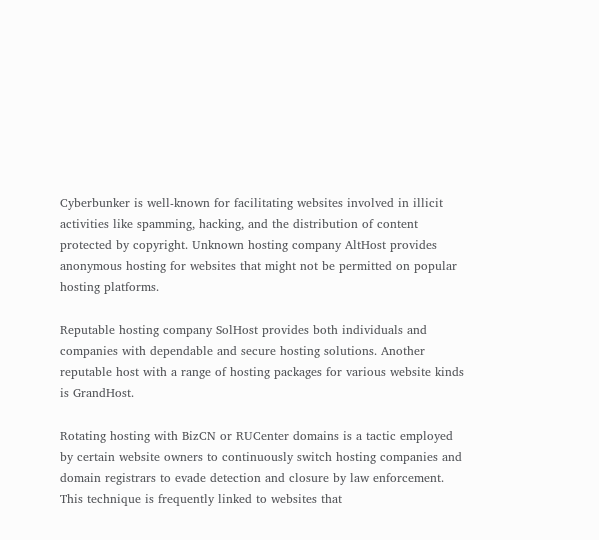Cyberbunker is well-known for facilitating websites involved in illicit activities like spamming, hacking, and the distribution of content protected by copyright. Unknown hosting company AltHost provides anonymous hosting for websites that might not be permitted on popular hosting platforms.

Reputable hosting company SolHost provides both individuals and companies with dependable and secure hosting solutions. Another reputable host with a range of hosting packages for various website kinds is GrandHost.

Rotating hosting with BizCN or RUCenter domains is a tactic employed by certain website owners to continuously switch hosting companies and domain registrars to evade detection and closure by law enforcement. This technique is frequently linked to websites that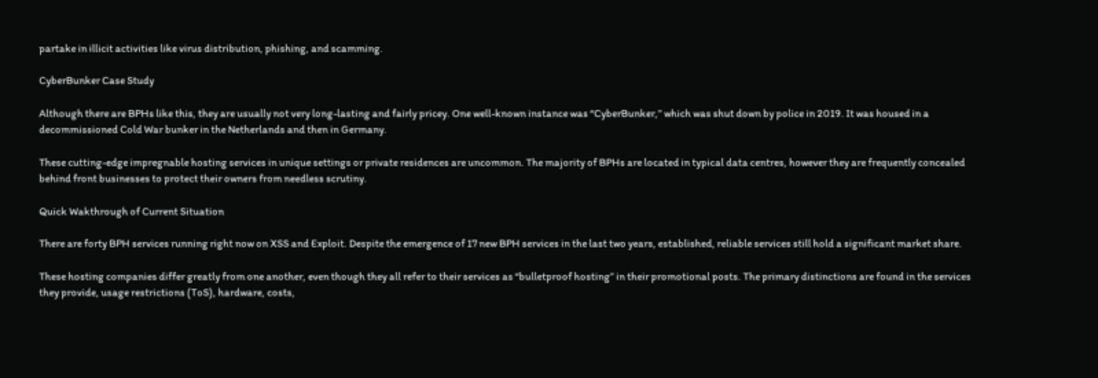partake in illicit activities like virus distribution, phishing, and scamming.

CyberBunker Case Study

Although there are BPHs like this, they are usually not very long-lasting and fairly pricey. One well-known instance was “CyberBunker,” which was shut down by police in 2019. It was housed in a decommissioned Cold War bunker in the Netherlands and then in Germany.

These cutting-edge impregnable hosting services in unique settings or private residences are uncommon. The majority of BPHs are located in typical data centres, however they are frequently concealed behind front businesses to protect their owners from needless scrutiny.

Quick Wakthrough of Current Situation

There are forty BPH services running right now on XSS and Exploit. Despite the emergence of 17 new BPH services in the last two years, established, reliable services still hold a significant market share.

These hosting companies differ greatly from one another, even though they all refer to their services as “bulletproof hosting” in their promotional posts. The primary distinctions are found in the services they provide, usage restrictions (ToS), hardware, costs,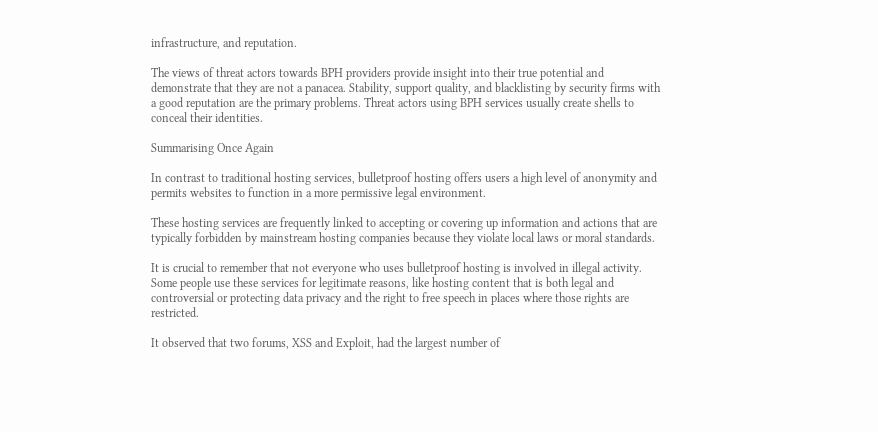infrastructure, and reputation.

The views of threat actors towards BPH providers provide insight into their true potential and demonstrate that they are not a panacea. Stability, support quality, and blacklisting by security firms with a good reputation are the primary problems. Threat actors using BPH services usually create shells to conceal their identities.

Summarising Once Again

In contrast to traditional hosting services, bulletproof hosting offers users a high level of anonymity and permits websites to function in a more permissive legal environment.

These hosting services are frequently linked to accepting or covering up information and actions that are typically forbidden by mainstream hosting companies because they violate local laws or moral standards.

It is crucial to remember that not everyone who uses bulletproof hosting is involved in illegal activity. Some people use these services for legitimate reasons, like hosting content that is both legal and controversial or protecting data privacy and the right to free speech in places where those rights are restricted.

It observed that two forums, XSS and Exploit, had the largest number of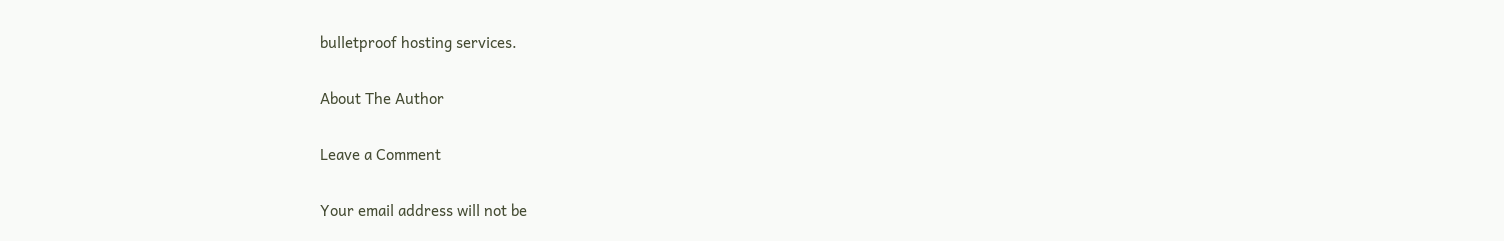bulletproof hosting services.

About The Author

Leave a Comment

Your email address will not be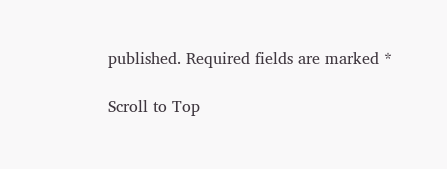published. Required fields are marked *

Scroll to Top